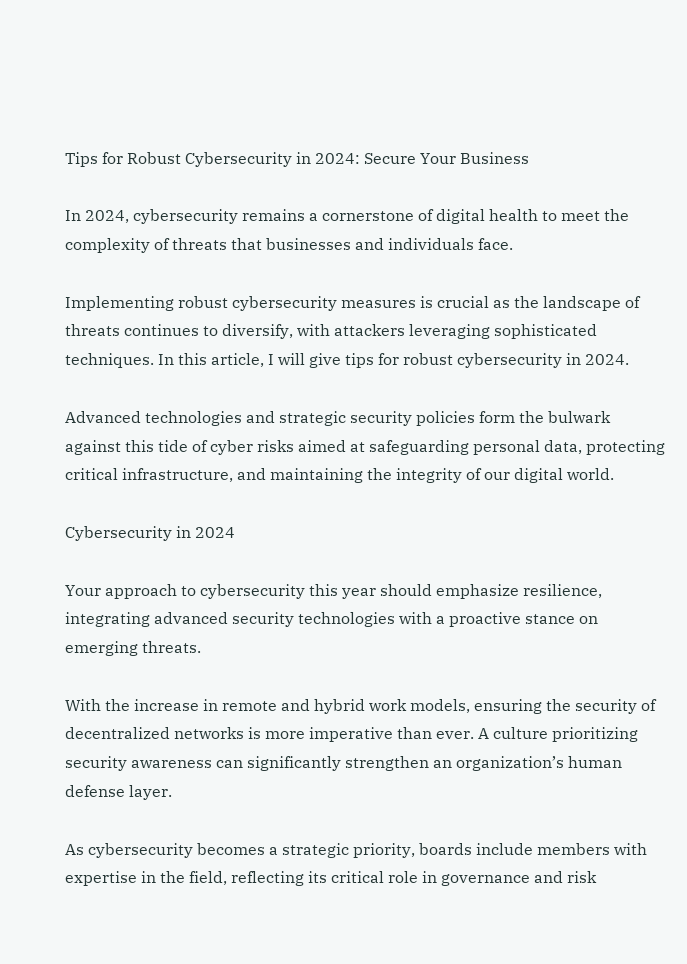Tips for Robust Cybersecurity in 2024: Secure Your Business

In 2024, cybersecurity remains a cornerstone of digital health to meet the complexity of threats that businesses and individuals face.

Implementing robust cybersecurity measures is crucial as the landscape of threats continues to diversify, with attackers leveraging sophisticated techniques. In this article, I will give tips for robust cybersecurity in 2024.

Advanced technologies and strategic security policies form the bulwark against this tide of cyber risks aimed at safeguarding personal data, protecting critical infrastructure, and maintaining the integrity of our digital world.

Cybersecurity in 2024

Your approach to cybersecurity this year should emphasize resilience, integrating advanced security technologies with a proactive stance on emerging threats.

With the increase in remote and hybrid work models, ensuring the security of decentralized networks is more imperative than ever. A culture prioritizing security awareness can significantly strengthen an organization’s human defense layer.

As cybersecurity becomes a strategic priority, boards include members with expertise in the field, reflecting its critical role in governance and risk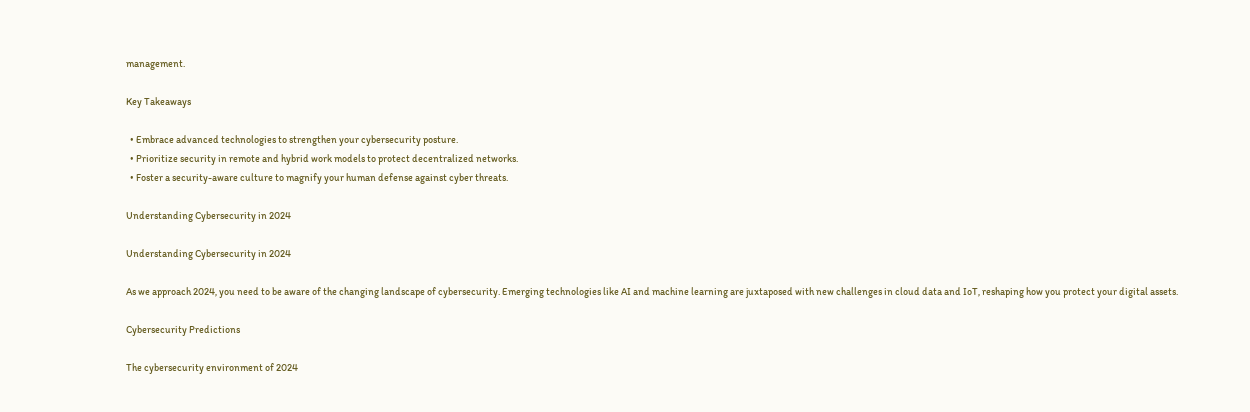management.

Key Takeaways

  • Embrace advanced technologies to strengthen your cybersecurity posture.
  • Prioritize security in remote and hybrid work models to protect decentralized networks.
  • Foster a security-aware culture to magnify your human defense against cyber threats.

Understanding Cybersecurity in 2024

Understanding Cybersecurity in 2024

As we approach 2024, you need to be aware of the changing landscape of cybersecurity. Emerging technologies like AI and machine learning are juxtaposed with new challenges in cloud data and IoT, reshaping how you protect your digital assets.

Cybersecurity Predictions

The cybersecurity environment of 2024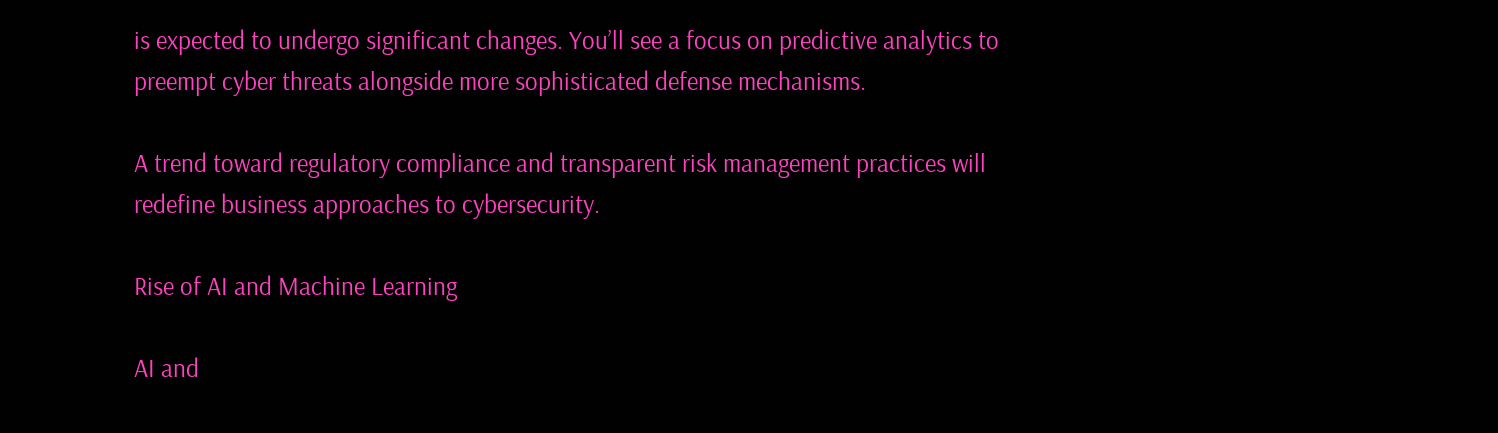is expected to undergo significant changes. You’ll see a focus on predictive analytics to preempt cyber threats alongside more sophisticated defense mechanisms.

A trend toward regulatory compliance and transparent risk management practices will redefine business approaches to cybersecurity.

Rise of AI and Machine Learning

AI and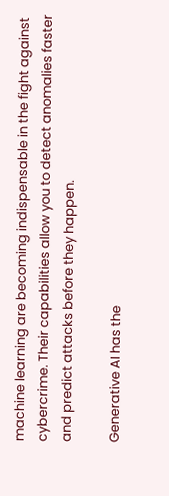machine learning are becoming indispensable in the fight against cybercrime. Their capabilities allow you to detect anomalies faster and predict attacks before they happen.

Generative AI has the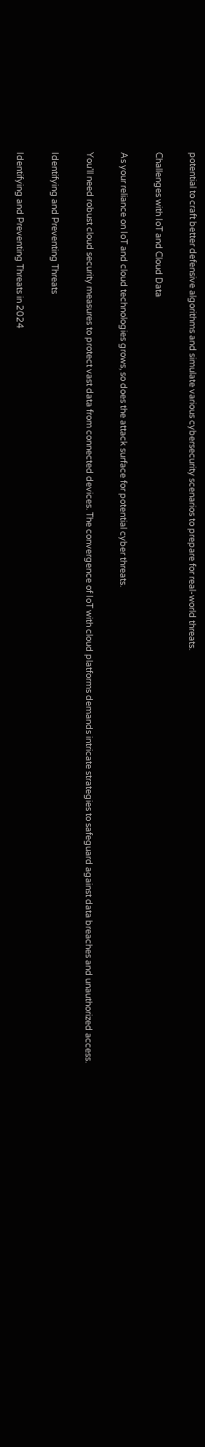potential to craft better defensive algorithms and simulate various cybersecurity scenarios to prepare for real-world threats.

Challenges with IoT and Cloud Data

As your reliance on IoT and cloud technologies grows, so does the attack surface for potential cyber threats.

You’ll need robust cloud security measures to protect vast data from connected devices. The convergence of IoT with cloud platforms demands intricate strategies to safeguard against data breaches and unauthorized access.

Identifying and Preventing Threats

Identifying and Preventing Threats in 2024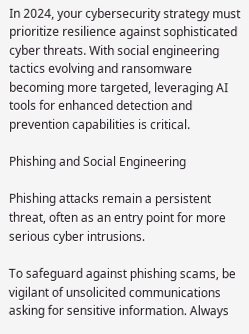In 2024, your cybersecurity strategy must prioritize resilience against sophisticated cyber threats. With social engineering tactics evolving and ransomware becoming more targeted, leveraging AI tools for enhanced detection and prevention capabilities is critical.

Phishing and Social Engineering

Phishing attacks remain a persistent threat, often as an entry point for more serious cyber intrusions.

To safeguard against phishing scams, be vigilant of unsolicited communications asking for sensitive information. Always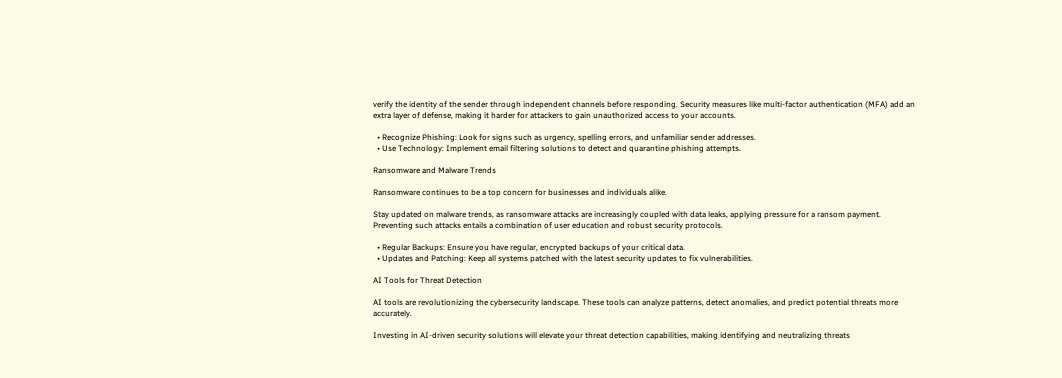verify the identity of the sender through independent channels before responding. Security measures like multi-factor authentication (MFA) add an extra layer of defense, making it harder for attackers to gain unauthorized access to your accounts.

  • Recognize Phishing: Look for signs such as urgency, spelling errors, and unfamiliar sender addresses.
  • Use Technology: Implement email filtering solutions to detect and quarantine phishing attempts.

Ransomware and Malware Trends

Ransomware continues to be a top concern for businesses and individuals alike.

Stay updated on malware trends, as ransomware attacks are increasingly coupled with data leaks, applying pressure for a ransom payment. Preventing such attacks entails a combination of user education and robust security protocols.

  • Regular Backups: Ensure you have regular, encrypted backups of your critical data.
  • Updates and Patching: Keep all systems patched with the latest security updates to fix vulnerabilities.

AI Tools for Threat Detection

AI tools are revolutionizing the cybersecurity landscape. These tools can analyze patterns, detect anomalies, and predict potential threats more accurately.

Investing in AI-driven security solutions will elevate your threat detection capabilities, making identifying and neutralizing threats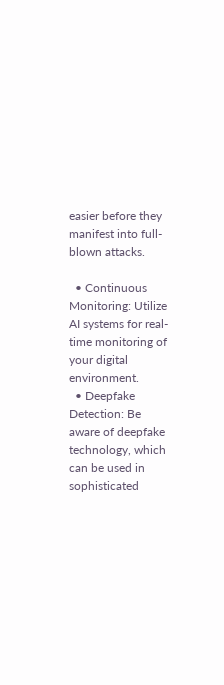easier before they manifest into full-blown attacks.

  • Continuous Monitoring: Utilize AI systems for real-time monitoring of your digital environment.
  • Deepfake Detection: Be aware of deepfake technology, which can be used in sophisticated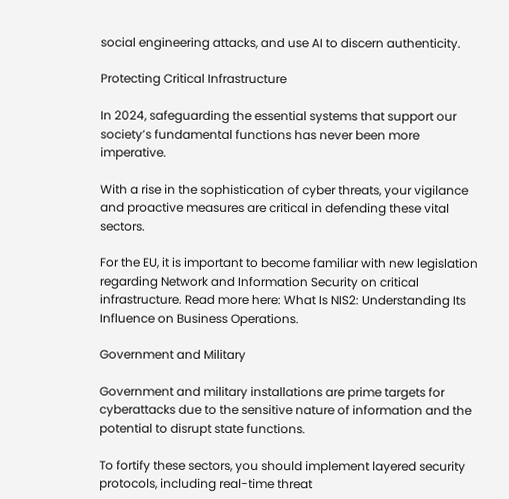social engineering attacks, and use AI to discern authenticity.

Protecting Critical Infrastructure

In 2024, safeguarding the essential systems that support our society’s fundamental functions has never been more imperative.

With a rise in the sophistication of cyber threats, your vigilance and proactive measures are critical in defending these vital sectors.

For the EU, it is important to become familiar with new legislation regarding Network and Information Security on critical infrastructure. Read more here: What Is NIS2: Understanding Its Influence on Business Operations.

Government and Military

Government and military installations are prime targets for cyberattacks due to the sensitive nature of information and the potential to disrupt state functions.

To fortify these sectors, you should implement layered security protocols, including real-time threat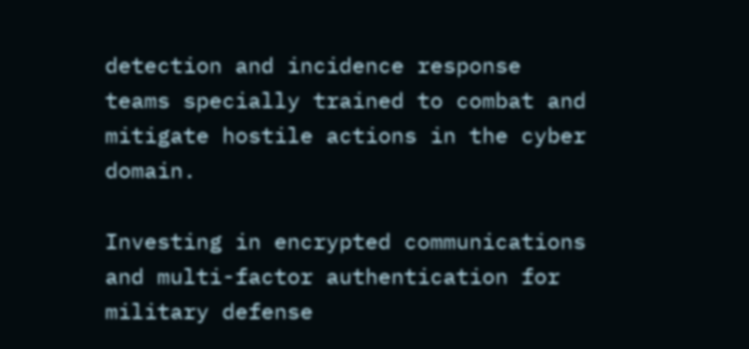detection and incidence response teams specially trained to combat and mitigate hostile actions in the cyber domain.

Investing in encrypted communications and multi-factor authentication for military defense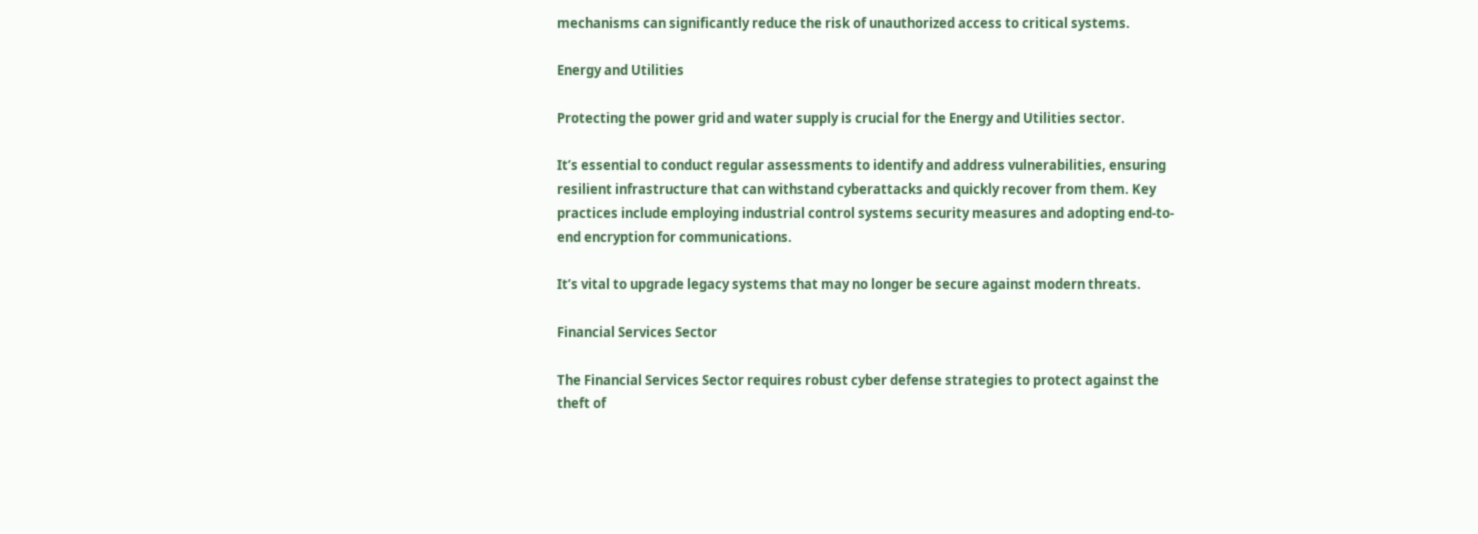mechanisms can significantly reduce the risk of unauthorized access to critical systems.

Energy and Utilities

Protecting the power grid and water supply is crucial for the Energy and Utilities sector.

It’s essential to conduct regular assessments to identify and address vulnerabilities, ensuring resilient infrastructure that can withstand cyberattacks and quickly recover from them. Key practices include employing industrial control systems security measures and adopting end-to-end encryption for communications.

It’s vital to upgrade legacy systems that may no longer be secure against modern threats.

Financial Services Sector

The Financial Services Sector requires robust cyber defense strategies to protect against the theft of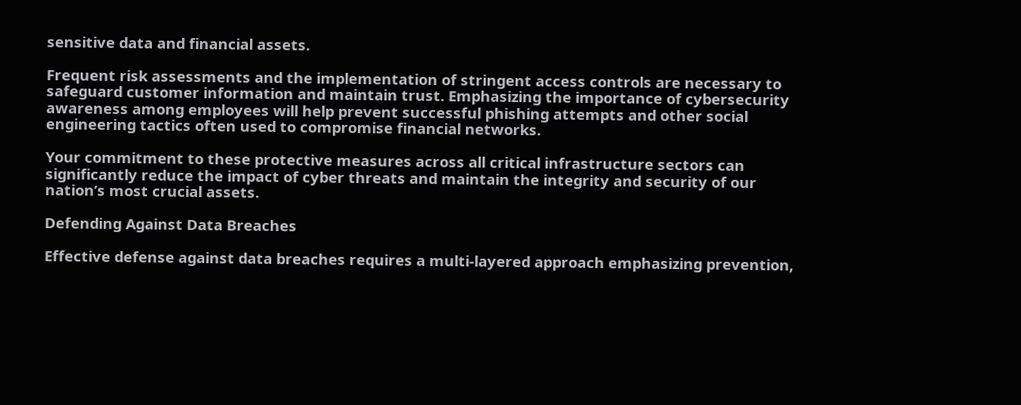sensitive data and financial assets.

Frequent risk assessments and the implementation of stringent access controls are necessary to safeguard customer information and maintain trust. Emphasizing the importance of cybersecurity awareness among employees will help prevent successful phishing attempts and other social engineering tactics often used to compromise financial networks.

Your commitment to these protective measures across all critical infrastructure sectors can significantly reduce the impact of cyber threats and maintain the integrity and security of our nation’s most crucial assets.

Defending Against Data Breaches

Effective defense against data breaches requires a multi-layered approach emphasizing prevention,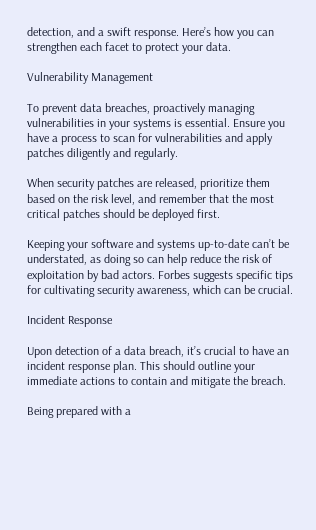detection, and a swift response. Here’s how you can strengthen each facet to protect your data.

Vulnerability Management

To prevent data breaches, proactively managing vulnerabilities in your systems is essential. Ensure you have a process to scan for vulnerabilities and apply patches diligently and regularly.

When security patches are released, prioritize them based on the risk level, and remember that the most critical patches should be deployed first.

Keeping your software and systems up-to-date can’t be understated, as doing so can help reduce the risk of exploitation by bad actors. Forbes suggests specific tips for cultivating security awareness, which can be crucial.

Incident Response

Upon detection of a data breach, it’s crucial to have an incident response plan. This should outline your immediate actions to contain and mitigate the breach.

Being prepared with a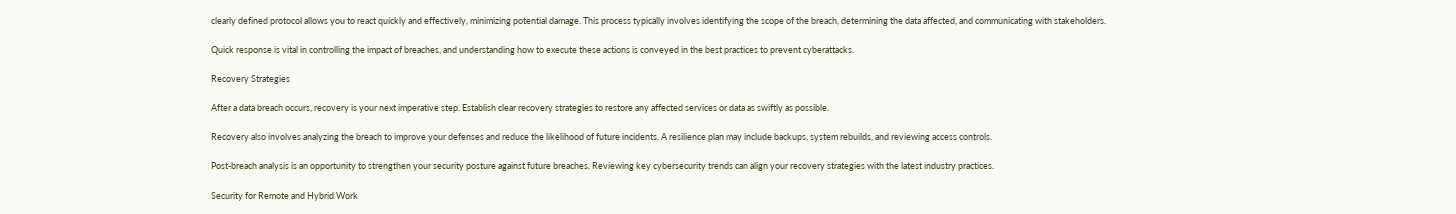clearly defined protocol allows you to react quickly and effectively, minimizing potential damage. This process typically involves identifying the scope of the breach, determining the data affected, and communicating with stakeholders.

Quick response is vital in controlling the impact of breaches, and understanding how to execute these actions is conveyed in the best practices to prevent cyberattacks.

Recovery Strategies

After a data breach occurs, recovery is your next imperative step. Establish clear recovery strategies to restore any affected services or data as swiftly as possible.

Recovery also involves analyzing the breach to improve your defenses and reduce the likelihood of future incidents. A resilience plan may include backups, system rebuilds, and reviewing access controls.

Post-breach analysis is an opportunity to strengthen your security posture against future breaches. Reviewing key cybersecurity trends can align your recovery strategies with the latest industry practices.

Security for Remote and Hybrid Work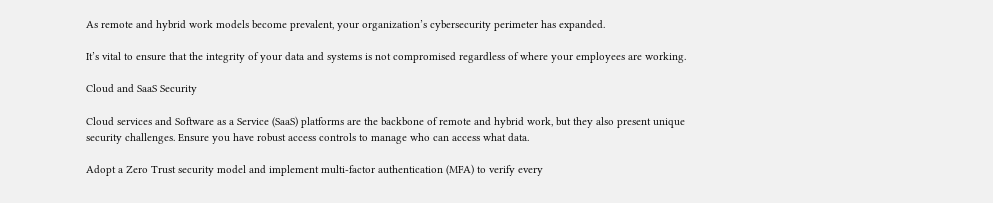As remote and hybrid work models become prevalent, your organization’s cybersecurity perimeter has expanded.

It’s vital to ensure that the integrity of your data and systems is not compromised regardless of where your employees are working.

Cloud and SaaS Security

Cloud services and Software as a Service (SaaS) platforms are the backbone of remote and hybrid work, but they also present unique security challenges. Ensure you have robust access controls to manage who can access what data.

Adopt a Zero Trust security model and implement multi-factor authentication (MFA) to verify every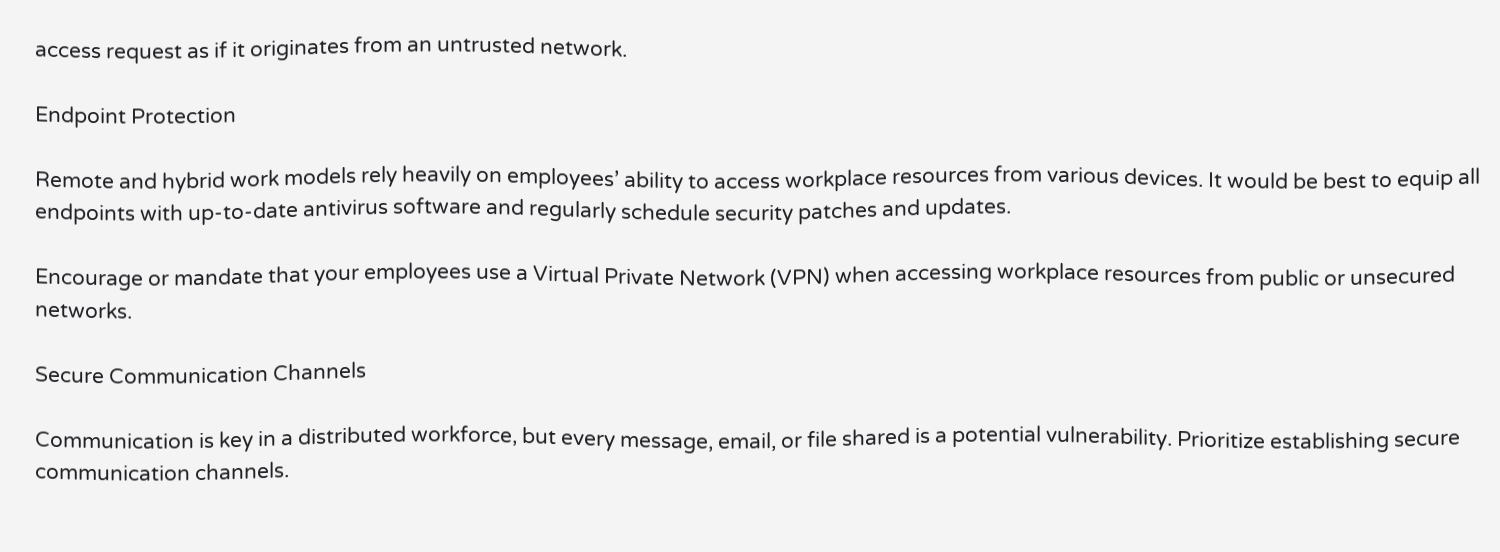access request as if it originates from an untrusted network.

Endpoint Protection

Remote and hybrid work models rely heavily on employees’ ability to access workplace resources from various devices. It would be best to equip all endpoints with up-to-date antivirus software and regularly schedule security patches and updates.

Encourage or mandate that your employees use a Virtual Private Network (VPN) when accessing workplace resources from public or unsecured networks.

Secure Communication Channels

Communication is key in a distributed workforce, but every message, email, or file shared is a potential vulnerability. Prioritize establishing secure communication channels.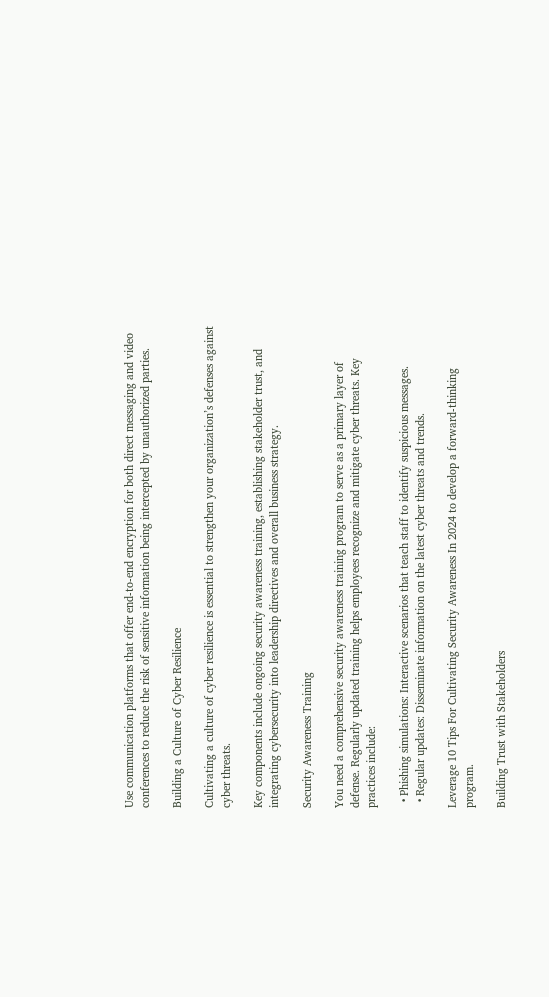Use communication platforms that offer end-to-end encryption for both direct messaging and video conferences to reduce the risk of sensitive information being intercepted by unauthorized parties.

Building a Culture of Cyber Resilience

Cultivating a culture of cyber resilience is essential to strengthen your organization’s defenses against cyber threats.

Key components include ongoing security awareness training, establishing stakeholder trust, and integrating cybersecurity into leadership directives and overall business strategy.

Security Awareness Training

You need a comprehensive security awareness training program to serve as a primary layer of defense. Regularly updated training helps employees recognize and mitigate cyber threats. Key practices include:

  • Phishing simulations: Interactive scenarios that teach staff to identify suspicious messages.
  • Regular updates: Disseminate information on the latest cyber threats and trends.

Leverage 10 Tips For Cultivating Security Awareness In 2024 to develop a forward-thinking program.

Building Trust with Stakeholders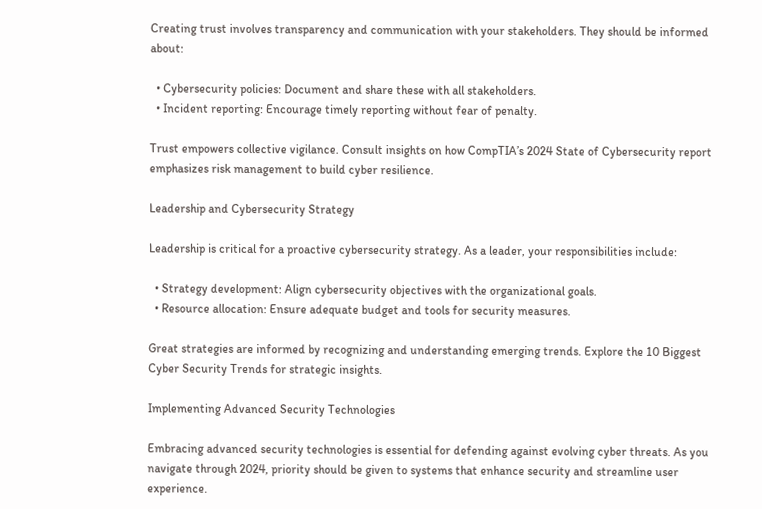Creating trust involves transparency and communication with your stakeholders. They should be informed about:

  • Cybersecurity policies: Document and share these with all stakeholders.
  • Incident reporting: Encourage timely reporting without fear of penalty.

Trust empowers collective vigilance. Consult insights on how CompTIA’s 2024 State of Cybersecurity report emphasizes risk management to build cyber resilience.

Leadership and Cybersecurity Strategy

Leadership is critical for a proactive cybersecurity strategy. As a leader, your responsibilities include:

  • Strategy development: Align cybersecurity objectives with the organizational goals.
  • Resource allocation: Ensure adequate budget and tools for security measures.

Great strategies are informed by recognizing and understanding emerging trends. Explore the 10 Biggest Cyber Security Trends for strategic insights.

Implementing Advanced Security Technologies

Embracing advanced security technologies is essential for defending against evolving cyber threats. As you navigate through 2024, priority should be given to systems that enhance security and streamline user experience.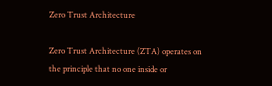Zero Trust Architecture

Zero Trust Architecture (ZTA) operates on the principle that no one inside or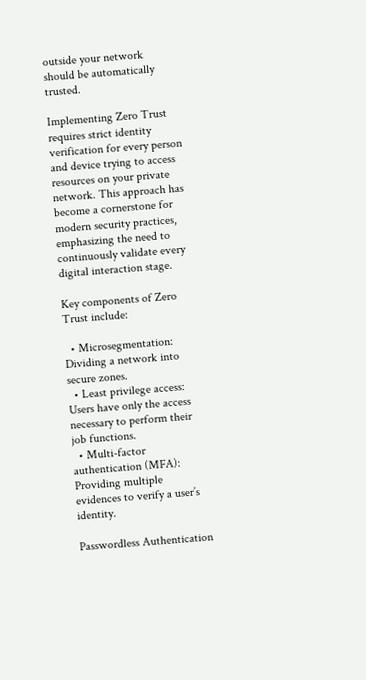outside your network should be automatically trusted.

Implementing Zero Trust requires strict identity verification for every person and device trying to access resources on your private network. This approach has become a cornerstone for modern security practices, emphasizing the need to continuously validate every digital interaction stage.

Key components of Zero Trust include:

  • Microsegmentation: Dividing a network into secure zones.
  • Least privilege access: Users have only the access necessary to perform their job functions.
  • Multi-factor authentication (MFA): Providing multiple evidences to verify a user’s identity.

Passwordless Authentication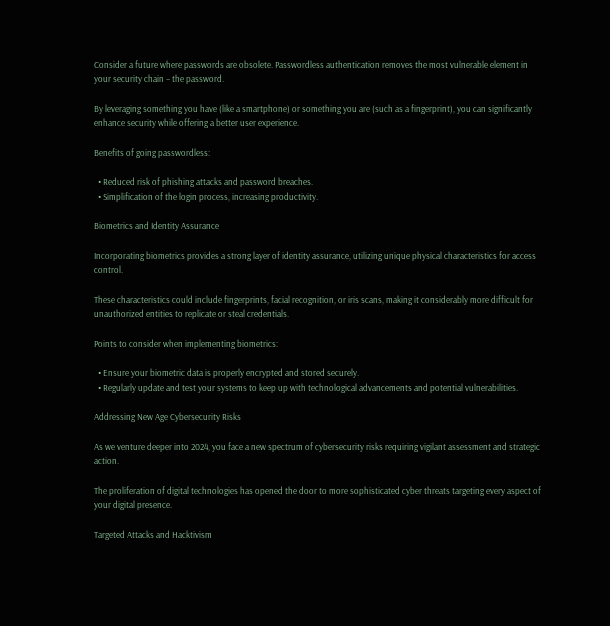Consider a future where passwords are obsolete. Passwordless authentication removes the most vulnerable element in your security chain – the password.

By leveraging something you have (like a smartphone) or something you are (such as a fingerprint), you can significantly enhance security while offering a better user experience.

Benefits of going passwordless:

  • Reduced risk of phishing attacks and password breaches.
  • Simplification of the login process, increasing productivity.

Biometrics and Identity Assurance

Incorporating biometrics provides a strong layer of identity assurance, utilizing unique physical characteristics for access control.

These characteristics could include fingerprints, facial recognition, or iris scans, making it considerably more difficult for unauthorized entities to replicate or steal credentials.

Points to consider when implementing biometrics:

  • Ensure your biometric data is properly encrypted and stored securely.
  • Regularly update and test your systems to keep up with technological advancements and potential vulnerabilities.

Addressing New Age Cybersecurity Risks

As we venture deeper into 2024, you face a new spectrum of cybersecurity risks requiring vigilant assessment and strategic action.

The proliferation of digital technologies has opened the door to more sophisticated cyber threats targeting every aspect of your digital presence.

Targeted Attacks and Hacktivism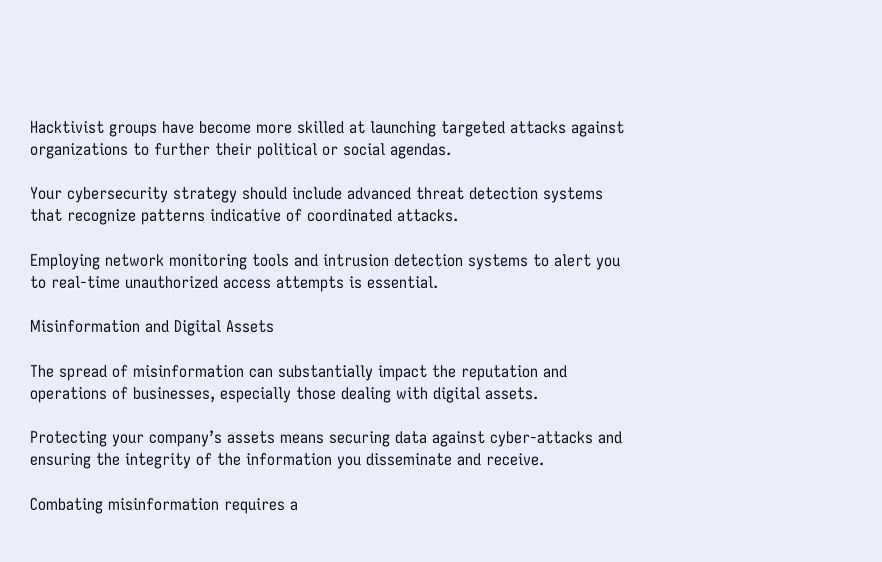Hacktivist groups have become more skilled at launching targeted attacks against organizations to further their political or social agendas.

Your cybersecurity strategy should include advanced threat detection systems that recognize patterns indicative of coordinated attacks.

Employing network monitoring tools and intrusion detection systems to alert you to real-time unauthorized access attempts is essential.

Misinformation and Digital Assets

The spread of misinformation can substantially impact the reputation and operations of businesses, especially those dealing with digital assets.

Protecting your company’s assets means securing data against cyber-attacks and ensuring the integrity of the information you disseminate and receive.

Combating misinformation requires a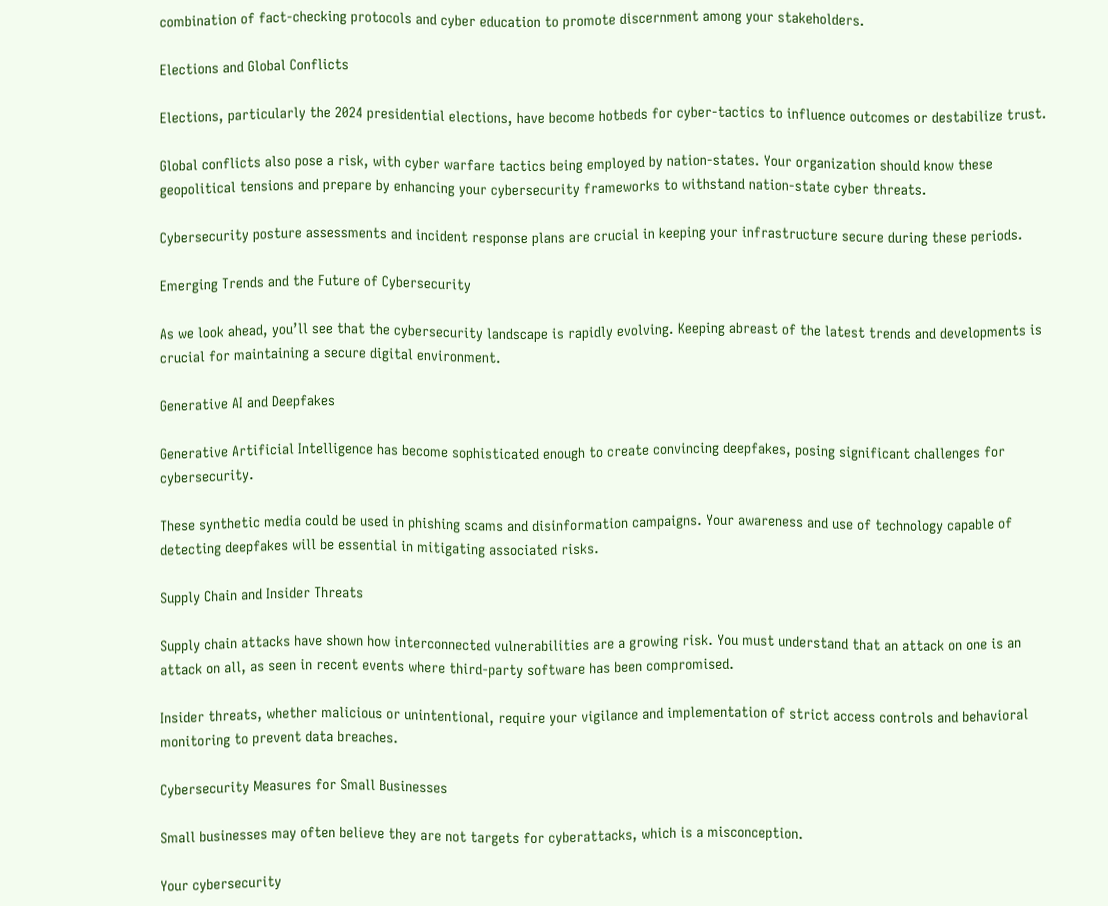combination of fact-checking protocols and cyber education to promote discernment among your stakeholders.

Elections and Global Conflicts

Elections, particularly the 2024 presidential elections, have become hotbeds for cyber-tactics to influence outcomes or destabilize trust.

Global conflicts also pose a risk, with cyber warfare tactics being employed by nation-states. Your organization should know these geopolitical tensions and prepare by enhancing your cybersecurity frameworks to withstand nation-state cyber threats.

Cybersecurity posture assessments and incident response plans are crucial in keeping your infrastructure secure during these periods.

Emerging Trends and the Future of Cybersecurity

As we look ahead, you’ll see that the cybersecurity landscape is rapidly evolving. Keeping abreast of the latest trends and developments is crucial for maintaining a secure digital environment.

Generative AI and Deepfakes

Generative Artificial Intelligence has become sophisticated enough to create convincing deepfakes, posing significant challenges for cybersecurity.

These synthetic media could be used in phishing scams and disinformation campaigns. Your awareness and use of technology capable of detecting deepfakes will be essential in mitigating associated risks.

Supply Chain and Insider Threats

Supply chain attacks have shown how interconnected vulnerabilities are a growing risk. You must understand that an attack on one is an attack on all, as seen in recent events where third-party software has been compromised.

Insider threats, whether malicious or unintentional, require your vigilance and implementation of strict access controls and behavioral monitoring to prevent data breaches.

Cybersecurity Measures for Small Businesses

Small businesses may often believe they are not targets for cyberattacks, which is a misconception.

Your cybersecurity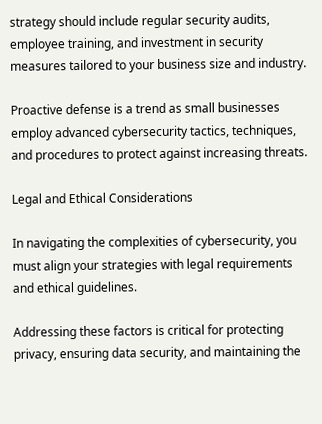strategy should include regular security audits, employee training, and investment in security measures tailored to your business size and industry.

Proactive defense is a trend as small businesses employ advanced cybersecurity tactics, techniques, and procedures to protect against increasing threats.

Legal and Ethical Considerations

In navigating the complexities of cybersecurity, you must align your strategies with legal requirements and ethical guidelines.

Addressing these factors is critical for protecting privacy, ensuring data security, and maintaining the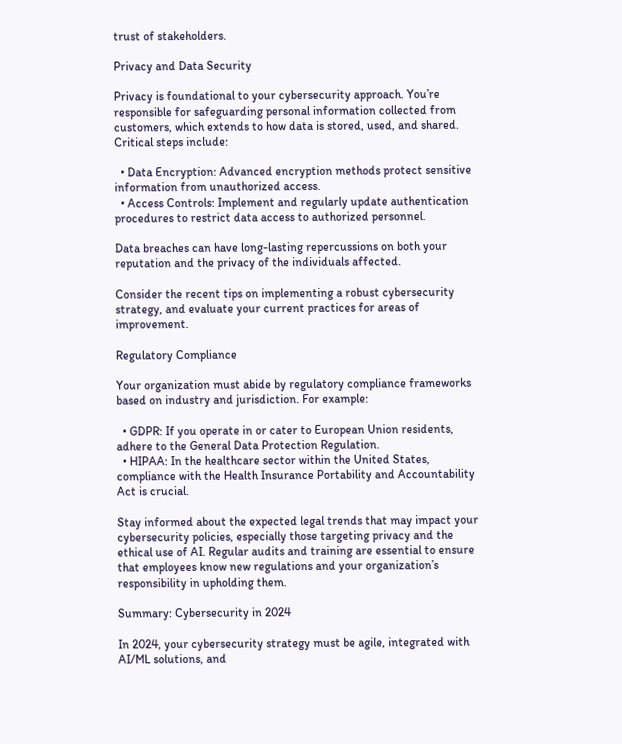trust of stakeholders.

Privacy and Data Security

Privacy is foundational to your cybersecurity approach. You’re responsible for safeguarding personal information collected from customers, which extends to how data is stored, used, and shared. Critical steps include:

  • Data Encryption: Advanced encryption methods protect sensitive information from unauthorized access.
  • Access Controls: Implement and regularly update authentication procedures to restrict data access to authorized personnel.

Data breaches can have long-lasting repercussions on both your reputation and the privacy of the individuals affected.

Consider the recent tips on implementing a robust cybersecurity strategy, and evaluate your current practices for areas of improvement.

Regulatory Compliance

Your organization must abide by regulatory compliance frameworks based on industry and jurisdiction. For example:

  • GDPR: If you operate in or cater to European Union residents, adhere to the General Data Protection Regulation.
  • HIPAA: In the healthcare sector within the United States, compliance with the Health Insurance Portability and Accountability Act is crucial.

Stay informed about the expected legal trends that may impact your cybersecurity policies, especially those targeting privacy and the ethical use of AI. Regular audits and training are essential to ensure that employees know new regulations and your organization’s responsibility in upholding them.

Summary: Cybersecurity in 2024

In 2024, your cybersecurity strategy must be agile, integrated with AI/ML solutions, and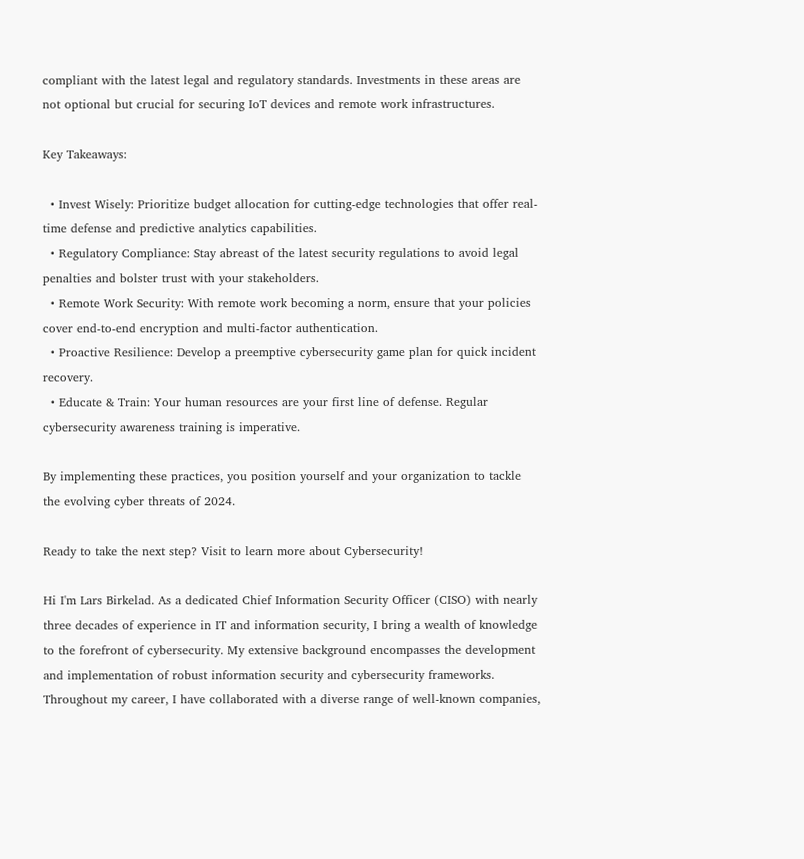compliant with the latest legal and regulatory standards. Investments in these areas are not optional but crucial for securing IoT devices and remote work infrastructures.

Key Takeaways:

  • Invest Wisely: Prioritize budget allocation for cutting-edge technologies that offer real-time defense and predictive analytics capabilities.
  • Regulatory Compliance: Stay abreast of the latest security regulations to avoid legal penalties and bolster trust with your stakeholders.
  • Remote Work Security: With remote work becoming a norm, ensure that your policies cover end-to-end encryption and multi-factor authentication.
  • Proactive Resilience: Develop a preemptive cybersecurity game plan for quick incident recovery.
  • Educate & Train: Your human resources are your first line of defense. Regular cybersecurity awareness training is imperative.

By implementing these practices, you position yourself and your organization to tackle the evolving cyber threats of 2024.

Ready to take the next step? Visit to learn more about Cybersecurity!

Hi I'm Lars Birkelad. As a dedicated Chief Information Security Officer (CISO) with nearly three decades of experience in IT and information security, I bring a wealth of knowledge to the forefront of cybersecurity. My extensive background encompasses the development and implementation of robust information security and cybersecurity frameworks. Throughout my career, I have collaborated with a diverse range of well-known companies,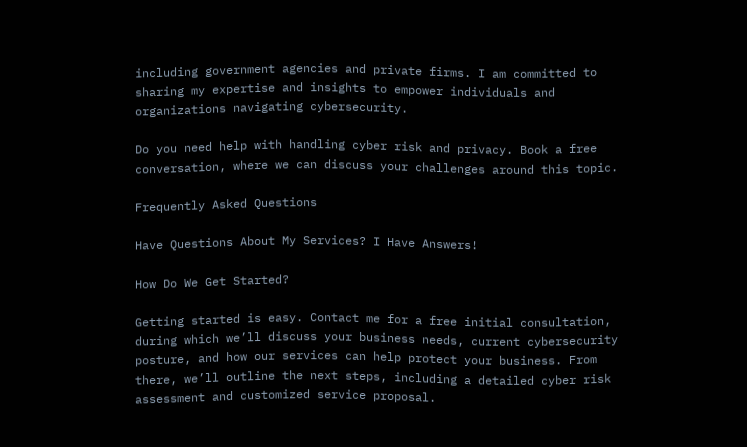including government agencies and private firms. I am committed to sharing my expertise and insights to empower individuals and organizations navigating cybersecurity.

Do you need help with handling cyber risk and privacy. Book a free conversation, where we can discuss your challenges around this topic.

Frequently Asked Questions

Have Questions About My Services? I Have Answers!

How Do We Get Started?

Getting started is easy. Contact me for a free initial consultation, during which we’ll discuss your business needs, current cybersecurity posture, and how our services can help protect your business. From there, we’ll outline the next steps, including a detailed cyber risk assessment and customized service proposal.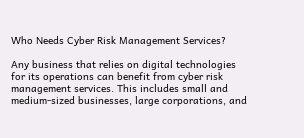Who Needs Cyber Risk Management Services?

Any business that relies on digital technologies for its operations can benefit from cyber risk management services. This includes small and medium-sized businesses, large corporations, and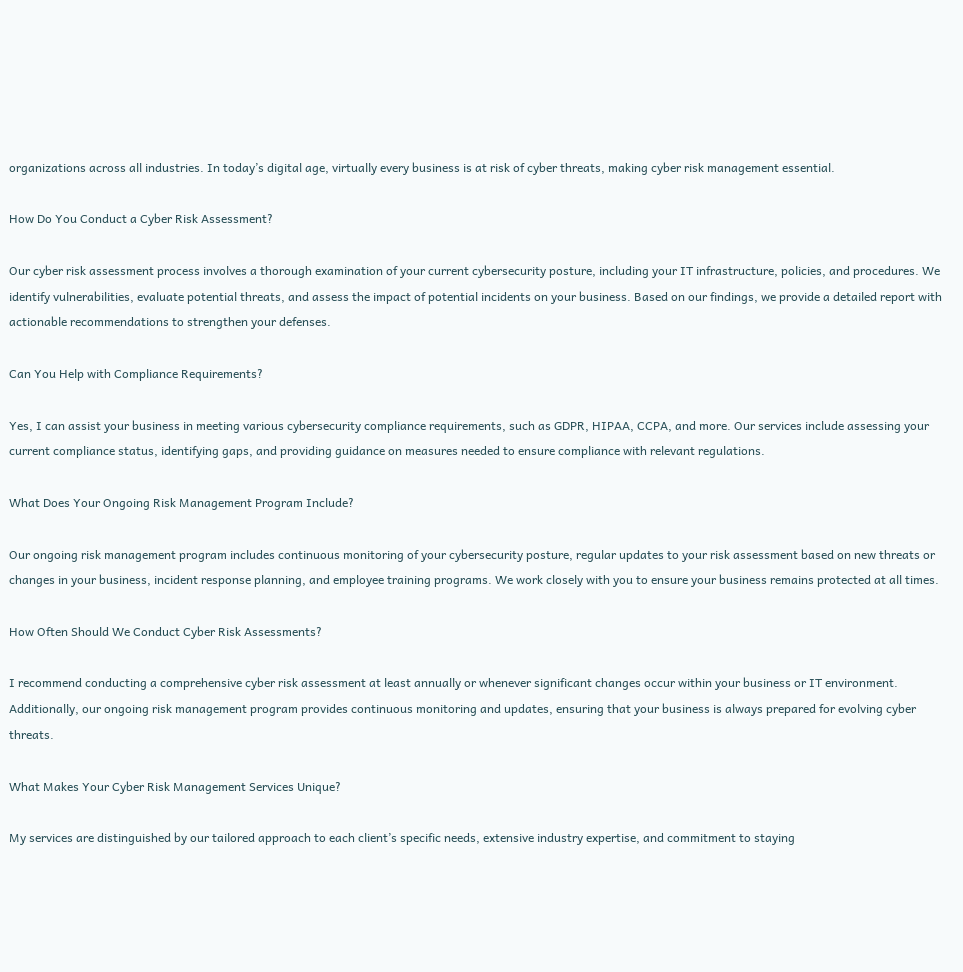organizations across all industries. In today’s digital age, virtually every business is at risk of cyber threats, making cyber risk management essential.

How Do You Conduct a Cyber Risk Assessment?

Our cyber risk assessment process involves a thorough examination of your current cybersecurity posture, including your IT infrastructure, policies, and procedures. We identify vulnerabilities, evaluate potential threats, and assess the impact of potential incidents on your business. Based on our findings, we provide a detailed report with actionable recommendations to strengthen your defenses.

Can You Help with Compliance Requirements?

Yes, I can assist your business in meeting various cybersecurity compliance requirements, such as GDPR, HIPAA, CCPA, and more. Our services include assessing your current compliance status, identifying gaps, and providing guidance on measures needed to ensure compliance with relevant regulations.

What Does Your Ongoing Risk Management Program Include?

Our ongoing risk management program includes continuous monitoring of your cybersecurity posture, regular updates to your risk assessment based on new threats or changes in your business, incident response planning, and employee training programs. We work closely with you to ensure your business remains protected at all times.

How Often Should We Conduct Cyber Risk Assessments?

I recommend conducting a comprehensive cyber risk assessment at least annually or whenever significant changes occur within your business or IT environment. Additionally, our ongoing risk management program provides continuous monitoring and updates, ensuring that your business is always prepared for evolving cyber threats.

What Makes Your Cyber Risk Management Services Unique?

My services are distinguished by our tailored approach to each client’s specific needs, extensive industry expertise, and commitment to staying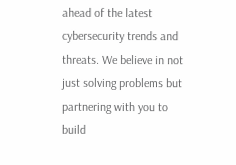ahead of the latest cybersecurity trends and threats. We believe in not just solving problems but partnering with you to build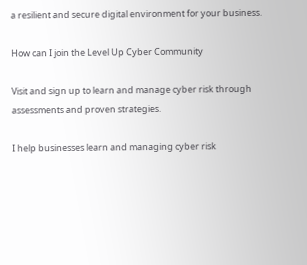a resilient and secure digital environment for your business.

How can I join the Level Up Cyber Community

Visit and sign up to learn and manage cyber risk through assessments and proven strategies.

I help businesses learn and managing cyber risk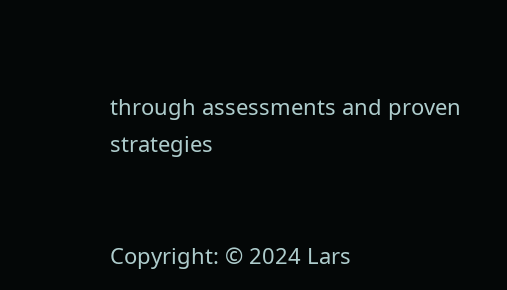through assessments and proven strategies


Copyright: © 2024 Lars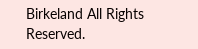Birkeland All Rights Reserved.